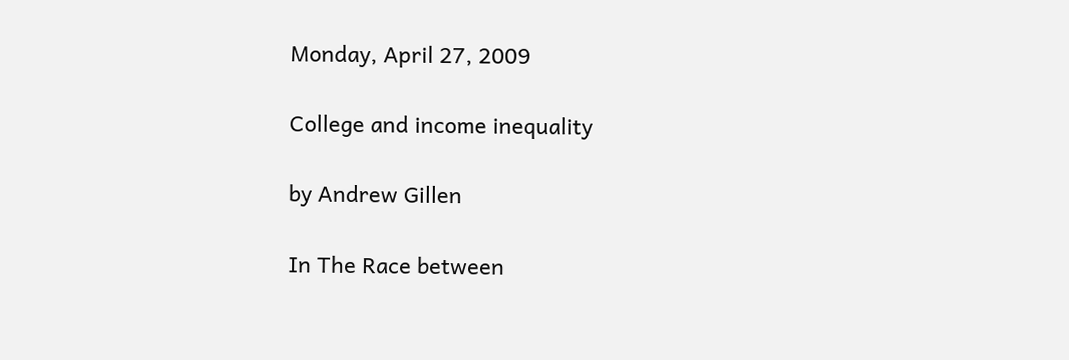Monday, April 27, 2009

College and income inequality

by Andrew Gillen

In The Race between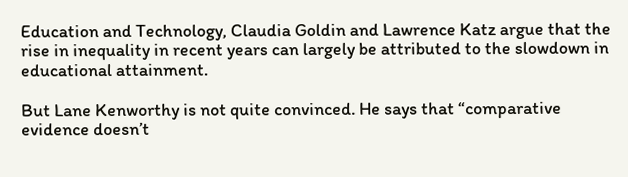Education and Technology, Claudia Goldin and Lawrence Katz argue that the rise in inequality in recent years can largely be attributed to the slowdown in educational attainment.

But Lane Kenworthy is not quite convinced. He says that “comparative evidence doesn’t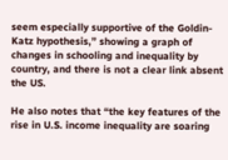seem especially supportive of the Goldin-Katz hypothesis,” showing a graph of changes in schooling and inequality by country, and there is not a clear link absent the US.

He also notes that “the key features of the rise in U.S. income inequality are soaring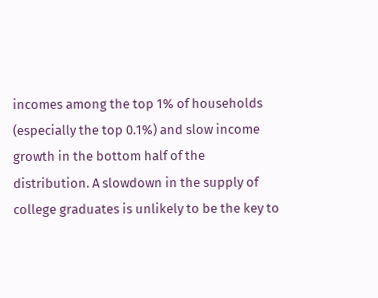incomes among the top 1% of households (especially the top 0.1%) and slow income growth in the bottom half of the distribution. A slowdown in the supply of college graduates is unlikely to be the key to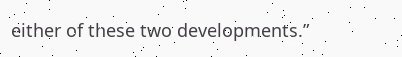either of these two developments.”